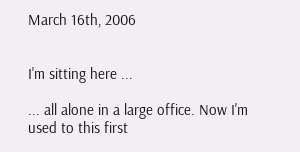March 16th, 2006


I'm sitting here ...

... all alone in a large office. Now I'm used to this first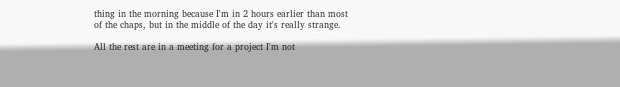thing in the morning because I'm in 2 hours earlier than most of the chaps, but in the middle of the day it's really strange.

All the rest are in a meeting for a project I'm not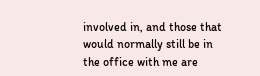involved in, and those that would normally still be in the office with me are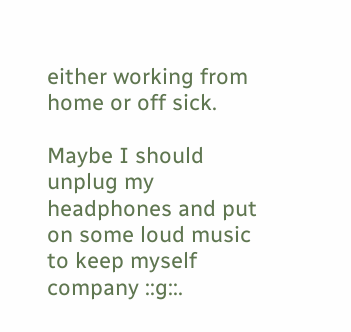either working from home or off sick.

Maybe I should unplug my headphones and put on some loud music to keep myself company ::g::.